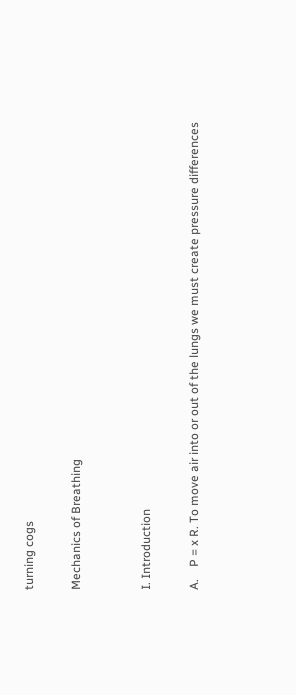turning cogs

Mechanics of Breathing


I. Introduction

A.    P = x R. To move air into or out of the lungs we must create pressure differences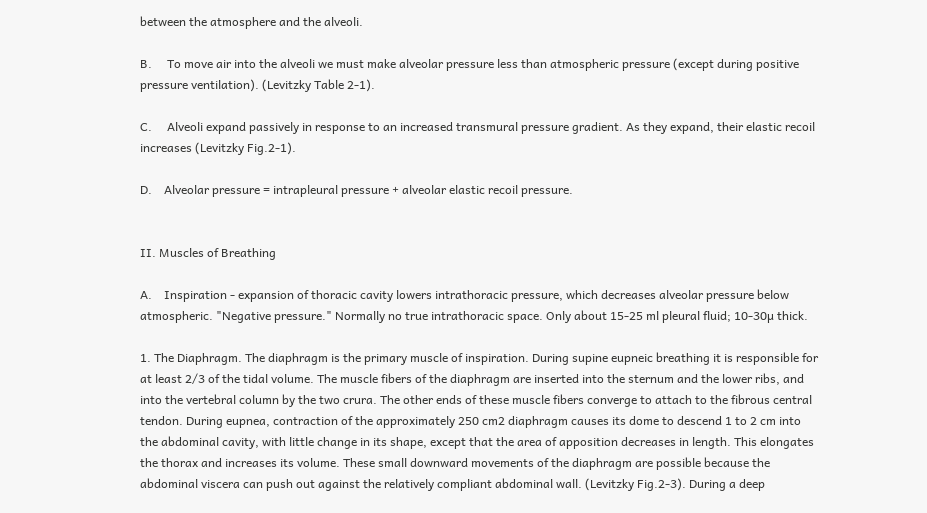between the atmosphere and the alveoli.

B.     To move air into the alveoli we must make alveolar pressure less than atmospheric pressure (except during positive pressure ventilation). (Levitzky Table 2-1).

C.     Alveoli expand passively in response to an increased transmural pressure gradient. As they expand, their elastic recoil increases (Levitzky Fig.2-1).

D.    Alveolar pressure = intrapleural pressure + alveolar elastic recoil pressure.


II. Muscles of Breathing

A.    Inspiration - expansion of thoracic cavity lowers intrathoracic pressure, which decreases alveolar pressure below atmospheric. "Negative pressure." Normally no true intrathoracic space. Only about 15-25 ml pleural fluid; 10-30µ thick.

1. The Diaphragm. The diaphragm is the primary muscle of inspiration. During supine eupneic breathing it is responsible for at least 2/3 of the tidal volume. The muscle fibers of the diaphragm are inserted into the sternum and the lower ribs, and into the vertebral column by the two crura. The other ends of these muscle fibers converge to attach to the fibrous central tendon. During eupnea, contraction of the approximately 250 cm2 diaphragm causes its dome to descend 1 to 2 cm into the abdominal cavity, with little change in its shape, except that the area of apposition decreases in length. This elongates the thorax and increases its volume. These small downward movements of the diaphragm are possible because the abdominal viscera can push out against the relatively compliant abdominal wall. (Levitzky Fig.2-3). During a deep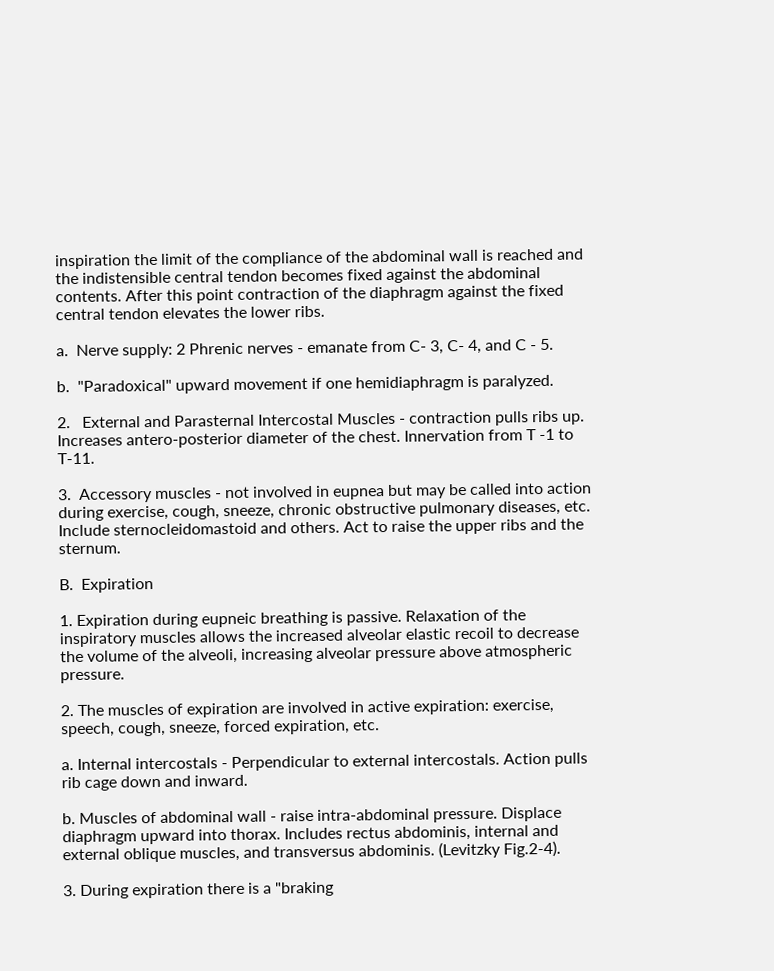inspiration the limit of the compliance of the abdominal wall is reached and the indistensible central tendon becomes fixed against the abdominal contents. After this point contraction of the diaphragm against the fixed central tendon elevates the lower ribs.

a.  Nerve supply: 2 Phrenic nerves - emanate from C- 3, C- 4, and C - 5.

b.  "Paradoxical" upward movement if one hemidiaphragm is paralyzed.

2.   External and Parasternal Intercostal Muscles - contraction pulls ribs up. Increases antero-posterior diameter of the chest. Innervation from T -1 to T-11.

3.  Accessory muscles - not involved in eupnea but may be called into action during exercise, cough, sneeze, chronic obstructive pulmonary diseases, etc. Include sternocleidomastoid and others. Act to raise the upper ribs and the sternum.

B.  Expiration

1. Expiration during eupneic breathing is passive. Relaxation of the inspiratory muscles allows the increased alveolar elastic recoil to decrease the volume of the alveoli, increasing alveolar pressure above atmospheric pressure.

2. The muscles of expiration are involved in active expiration: exercise, speech, cough, sneeze, forced expiration, etc.

a. Internal intercostals - Perpendicular to external intercostals. Action pulls rib cage down and inward.

b. Muscles of abdominal wall - raise intra-abdominal pressure. Displace diaphragm upward into thorax. Includes rectus abdominis, internal and external oblique muscles, and transversus abdominis. (Levitzky Fig.2-4).

3. During expiration there is a "braking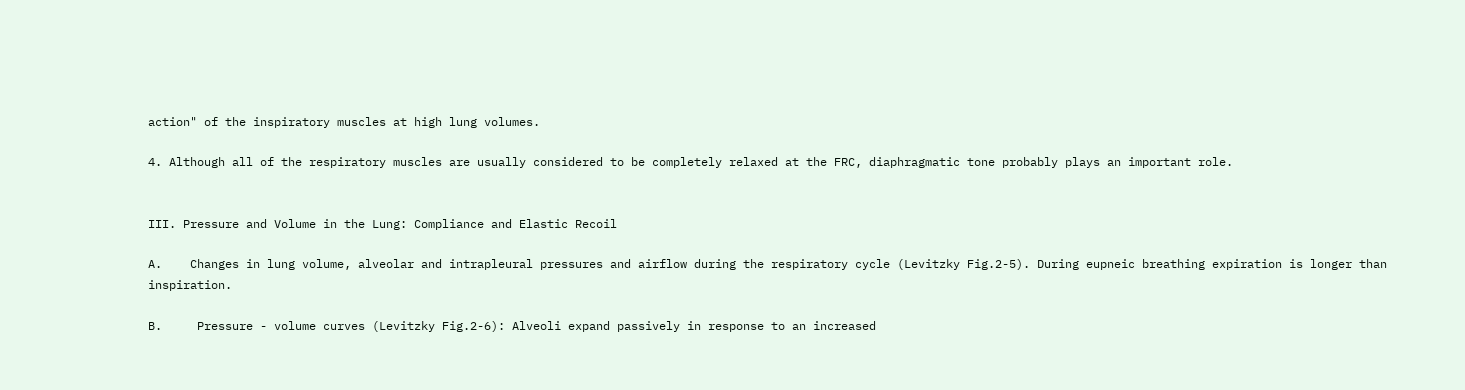action" of the inspiratory muscles at high lung volumes.

4. Although all of the respiratory muscles are usually considered to be completely relaxed at the FRC, diaphragmatic tone probably plays an important role.


III. Pressure and Volume in the Lung: Compliance and Elastic Recoil

A.    Changes in lung volume, alveolar and intrapleural pressures and airflow during the respiratory cycle (Levitzky Fig.2-5). During eupneic breathing expiration is longer than inspiration.

B.     Pressure - volume curves (Levitzky Fig.2-6): Alveoli expand passively in response to an increased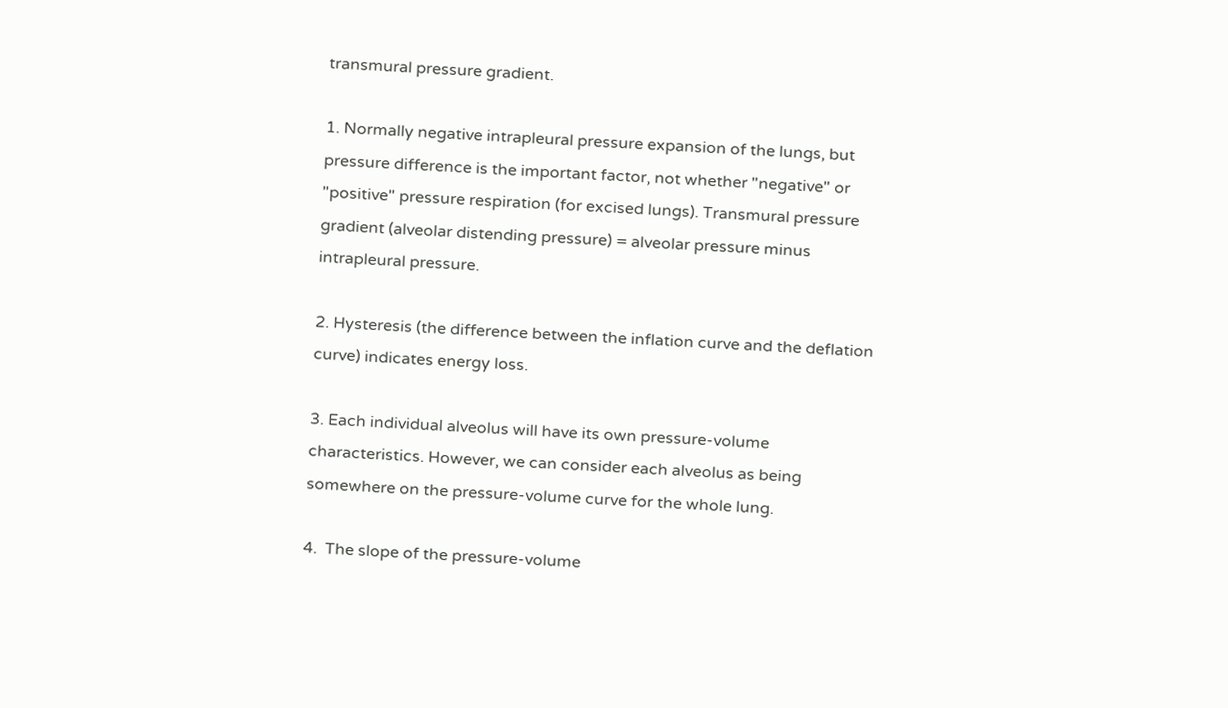transmural pressure gradient.

1. Normally negative intrapleural pressure expansion of the lungs, but pressure difference is the important factor, not whether "negative" or "positive" pressure respiration (for excised lungs). Transmural pressure gradient (alveolar distending pressure) = alveolar pressure minus intrapleural pressure.

2. Hysteresis (the difference between the inflation curve and the deflation curve) indicates energy loss.

3. Each individual alveolus will have its own pressure-volume characteristics. However, we can consider each alveolus as being somewhere on the pressure-volume curve for the whole lung.

4.  The slope of the pressure-volume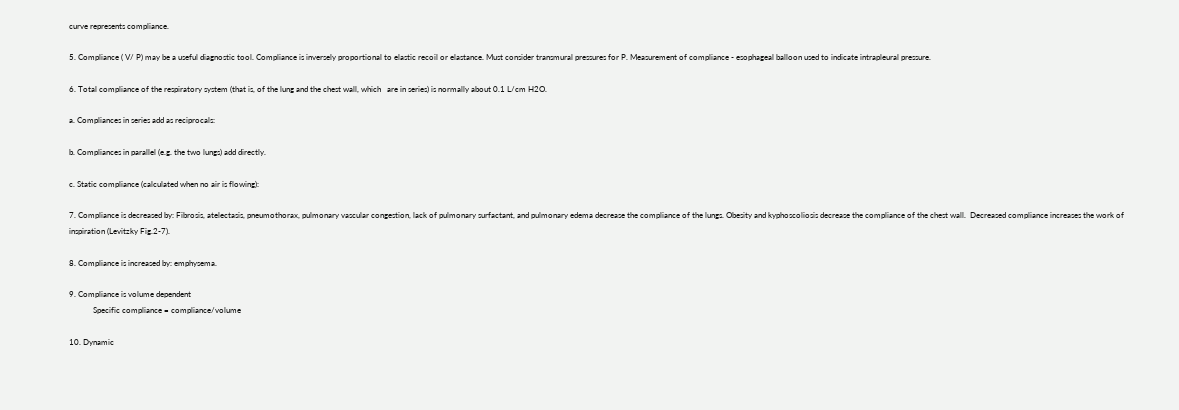curve represents compliance.

5. Compliance ( V/ P) may be a useful diagnostic tool. Compliance is inversely proportional to elastic recoil or elastance. Must consider transmural pressures for P. Measurement of compliance - esophageal balloon used to indicate intrapleural pressure.

6. Total compliance of the respiratory system (that is, of the lung and the chest wall, which   are in series) is normally about 0.1 L/cm H2O.

a. Compliances in series add as reciprocals:

b. Compliances in parallel (e.g. the two lungs) add directly.

c. Static compliance (calculated when no air is flowing):

7. Compliance is decreased by: Fibrosis, atelectasis, pneumothorax, pulmonary vascular congestion, lack of pulmonary surfactant, and pulmonary edema decrease the compliance of the lungs. Obesity and kyphoscoliosis decrease the compliance of the chest wall.  Decreased compliance increases the work of inspiration (Levitzky Fig.2-7).

8. Compliance is increased by: emphysema.

9. Compliance is volume dependent
            Specific compliance = compliance/volume

10. Dynamic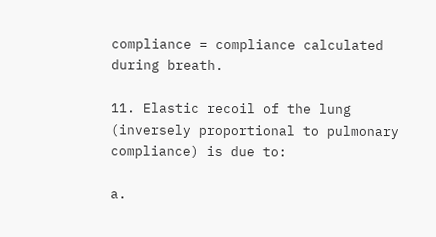compliance = compliance calculated during breath.

11. Elastic recoil of the lung (inversely proportional to pulmonary compliance) is due to:

a.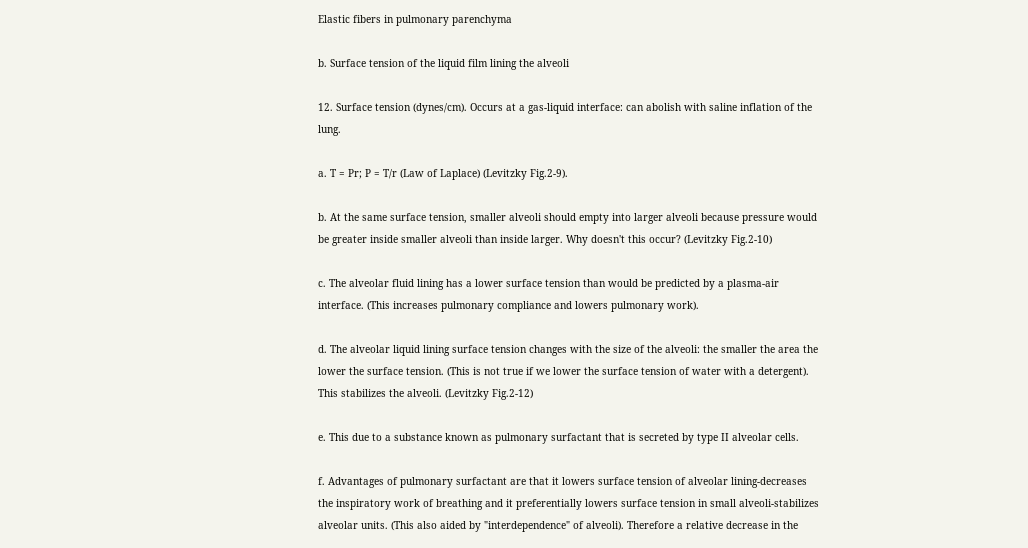Elastic fibers in pulmonary parenchyma

b. Surface tension of the liquid film lining the alveoli

12. Surface tension (dynes/cm). Occurs at a gas-liquid interface: can abolish with saline inflation of the lung.

a. T = Pr; P = T/r (Law of Laplace) (Levitzky Fig.2-9).

b. At the same surface tension, smaller alveoli should empty into larger alveoli because pressure would be greater inside smaller alveoli than inside larger. Why doesn't this occur? (Levitzky Fig.2-10)

c. The alveolar fluid lining has a lower surface tension than would be predicted by a plasma-air interface. (This increases pulmonary compliance and lowers pulmonary work).

d. The alveolar liquid lining surface tension changes with the size of the alveoli: the smaller the area the lower the surface tension. (This is not true if we lower the surface tension of water with a detergent). This stabilizes the alveoli. (Levitzky Fig.2-12)

e. This due to a substance known as pulmonary surfactant that is secreted by type II alveolar cells.

f. Advantages of pulmonary surfactant are that it lowers surface tension of alveolar lining-decreases the inspiratory work of breathing and it preferentially lowers surface tension in small alveoli-stabilizes alveolar units. (This also aided by "interdependence" of alveoli). Therefore a relative decrease in the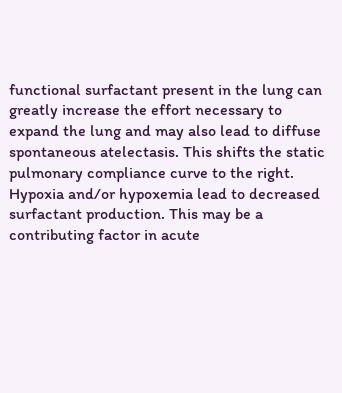functional surfactant present in the lung can greatly increase the effort necessary to expand the lung and may also lead to diffuse spontaneous atelectasis. This shifts the static pulmonary compliance curve to the right. Hypoxia and/or hypoxemia lead to decreased surfactant production. This may be a contributing factor in acute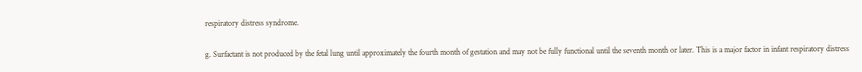respiratory distress syndrome.

g. Surfactant is not produced by the fetal lung until approximately the fourth month of gestation and may not be fully functional until the seventh month or later. This is a major factor in infant respiratory distress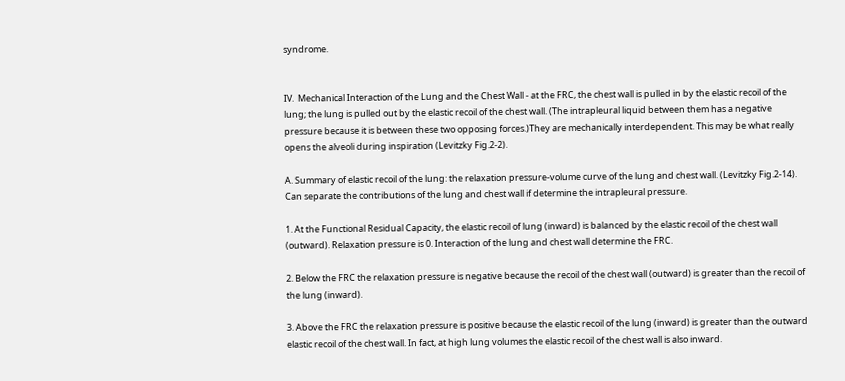syndrome.


IV.  Mechanical Interaction of the Lung and the Chest Wall - at the FRC, the chest wall is pulled in by the elastic recoil of the lung; the lung is pulled out by the elastic recoil of the chest wall. (The intrapleural liquid between them has a negative pressure because it is between these two opposing forces.)They are mechanically interdependent. This may be what really opens the alveoli during inspiration (Levitzky Fig.2-2).

A. Summary of elastic recoil of the lung: the relaxation pressure-volume curve of the lung and chest wall. (Levitzky Fig.2-14). Can separate the contributions of the lung and chest wall if determine the intrapleural pressure.

1. At the Functional Residual Capacity, the elastic recoil of lung (inward) is balanced by the elastic recoil of the chest wall (outward). Relaxation pressure is 0. Interaction of the lung and chest wall determine the FRC.

2. Below the FRC the relaxation pressure is negative because the recoil of the chest wall (outward) is greater than the recoil of the lung (inward).

3. Above the FRC the relaxation pressure is positive because the elastic recoil of the lung (inward) is greater than the outward elastic recoil of the chest wall. In fact, at high lung volumes the elastic recoil of the chest wall is also inward.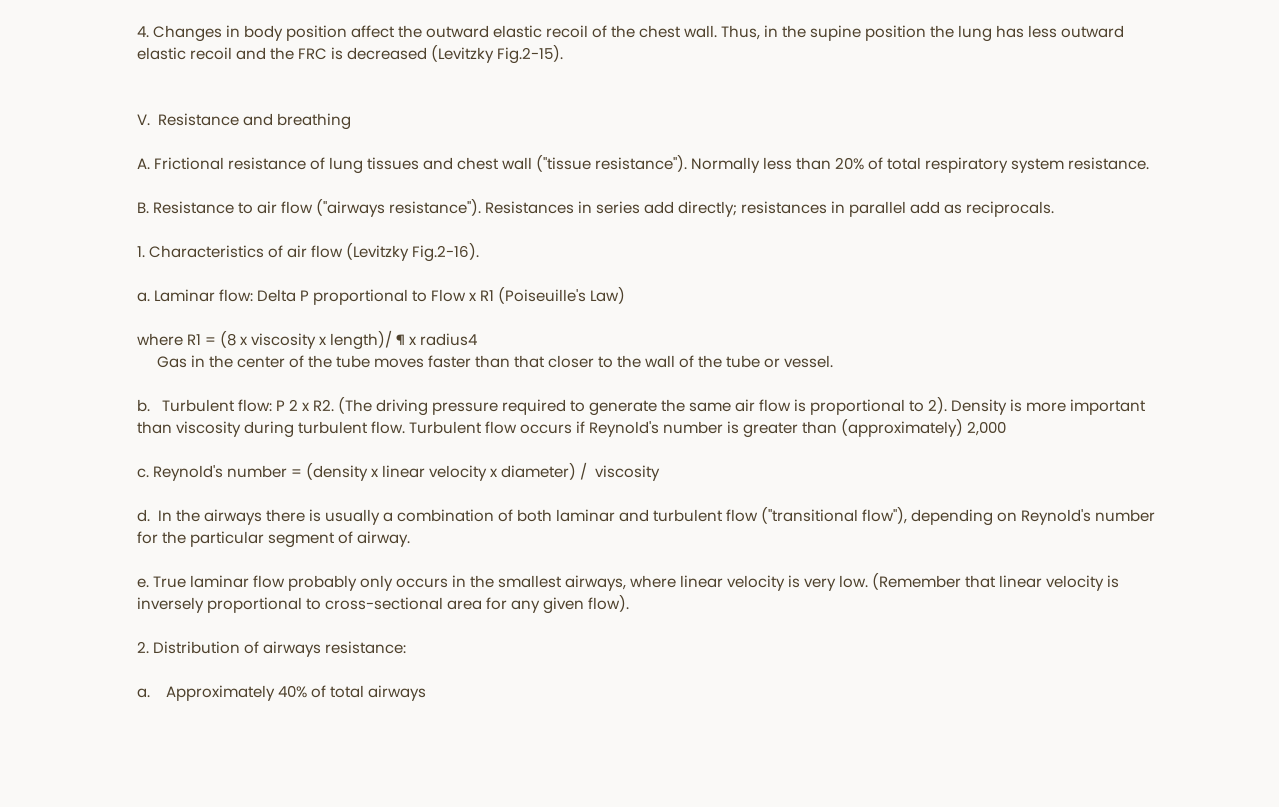4. Changes in body position affect the outward elastic recoil of the chest wall. Thus, in the supine position the lung has less outward elastic recoil and the FRC is decreased (Levitzky Fig.2-15).


V.  Resistance and breathing

A. Frictional resistance of lung tissues and chest wall ("tissue resistance"). Normally less than 20% of total respiratory system resistance.

B. Resistance to air flow ("airways resistance"). Resistances in series add directly; resistances in parallel add as reciprocals.

1. Characteristics of air flow (Levitzky Fig.2-16).

a. Laminar flow: Delta P proportional to Flow x R1 (Poiseuille's Law)

where R1 = (8 x viscosity x length)/ ¶ x radius4
     Gas in the center of the tube moves faster than that closer to the wall of the tube or vessel.

b.   Turbulent flow: P 2 x R2. (The driving pressure required to generate the same air flow is proportional to 2). Density is more important than viscosity during turbulent flow. Turbulent flow occurs if Reynold's number is greater than (approximately) 2,000

c. Reynold's number = (density x linear velocity x diameter) /  viscosity

d.  In the airways there is usually a combination of both laminar and turbulent flow ("transitional flow"), depending on Reynold's number for the particular segment of airway.

e. True laminar flow probably only occurs in the smallest airways, where linear velocity is very low. (Remember that linear velocity is inversely proportional to cross-sectional area for any given flow).

2. Distribution of airways resistance:

a.    Approximately 40% of total airways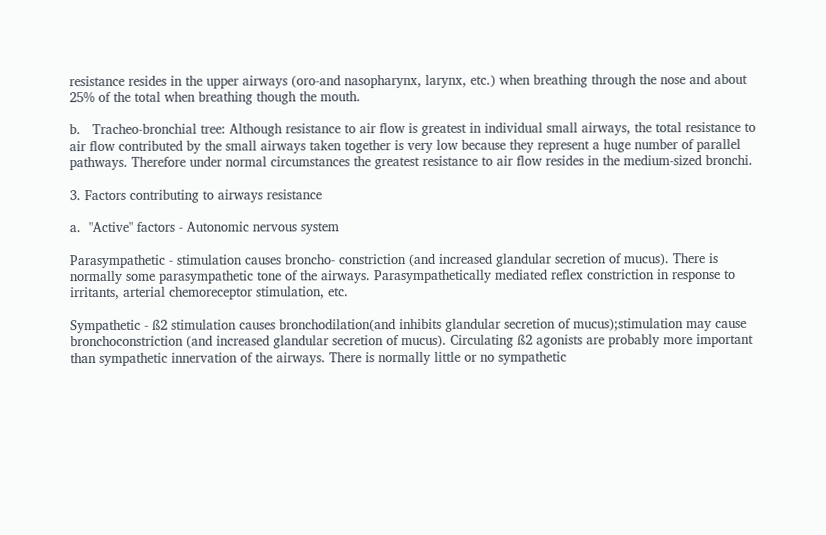resistance resides in the upper airways (oro-and nasopharynx, larynx, etc.) when breathing through the nose and about 25% of the total when breathing though the mouth.

b.   Tracheo-bronchial tree: Although resistance to air flow is greatest in individual small airways, the total resistance to air flow contributed by the small airways taken together is very low because they represent a huge number of parallel pathways. Therefore under normal circumstances the greatest resistance to air flow resides in the medium-sized bronchi.

3. Factors contributing to airways resistance

a.  "Active" factors - Autonomic nervous system

Parasympathetic - stimulation causes broncho- constriction (and increased glandular secretion of mucus). There is normally some parasympathetic tone of the airways. Parasympathetically mediated reflex constriction in response to irritants, arterial chemoreceptor stimulation, etc.

Sympathetic - ß2 stimulation causes bronchodilation(and inhibits glandular secretion of mucus);stimulation may cause bronchoconstriction (and increased glandular secretion of mucus). Circulating ß2 agonists are probably more important than sympathetic innervation of the airways. There is normally little or no sympathetic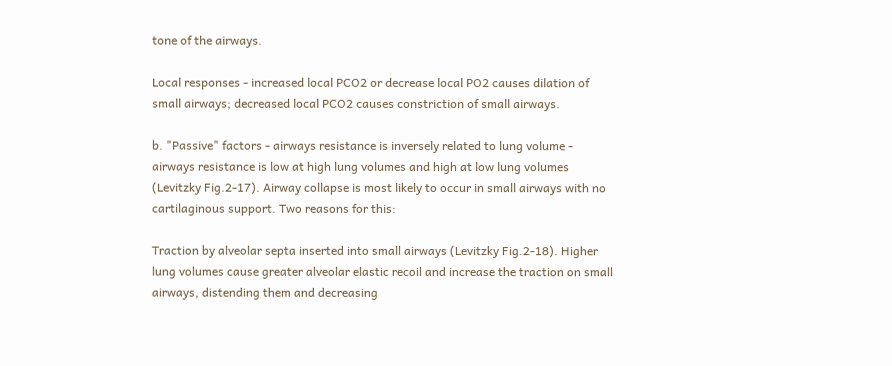tone of the airways.

Local responses - increased local PCO2 or decrease local PO2 causes dilation of small airways; decreased local PCO2 causes constriction of small airways.

b. "Passive" factors - airways resistance is inversely related to lung volume - airways resistance is low at high lung volumes and high at low lung volumes (Levitzky Fig.2-17). Airway collapse is most likely to occur in small airways with no cartilaginous support. Two reasons for this:

Traction by alveolar septa inserted into small airways (Levitzky Fig.2-18). Higher lung volumes cause greater alveolar elastic recoil and increase the traction on small airways, distending them and decreasing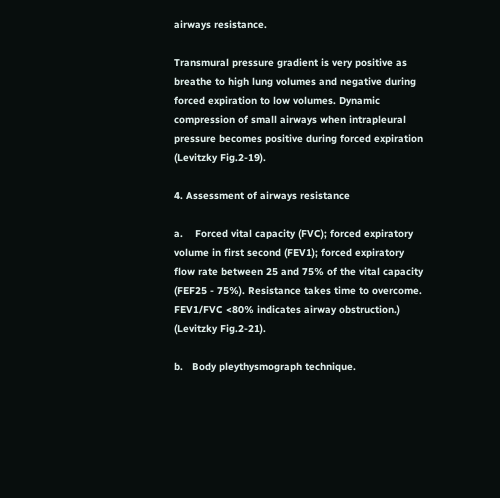airways resistance.

Transmural pressure gradient is very positive as breathe to high lung volumes and negative during forced expiration to low volumes. Dynamic compression of small airways when intrapleural pressure becomes positive during forced expiration (Levitzky Fig.2-19).

4. Assessment of airways resistance

a.    Forced vital capacity (FVC); forced expiratory volume in first second (FEV1); forced expiratory flow rate between 25 and 75% of the vital capacity (FEF25 - 75%). Resistance takes time to overcome. FEV1/FVC <80% indicates airway obstruction.) (Levitzky Fig.2-21).

b.   Body pleythysmograph technique.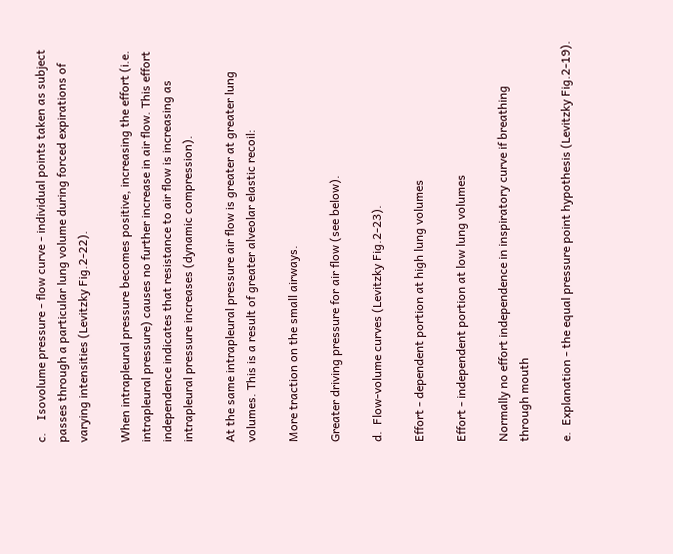c.    Isovolume pressure - flow curve - individual points taken as subject passes through a particular lung volume during forced expirations of varying intensities (Levitzky Fig.2-22).

When intrapleural pressure becomes positive, increasing the effort (i.e. intrapleural pressure) causes no further increase in air flow. This effort independence indicates that resistance to air flow is increasing as intrapleural pressure increases (dynamic compression).

At the same intrapleural pressure air flow is greater at greater lung volumes. This is a result of greater alveolar elastic recoil:

More traction on the small airways.

Greater driving pressure for air flow (see below).

d.  Flow-volume curves (Levitzky Fig.2-23).

Effort - dependent portion at high lung volumes

Effort - independent portion at low lung volumes

Normally no effort independence in inspiratory curve if breathing through mouth

e.  Explanation - the equal pressure point hypothesis (Levitzky Fig.2-19).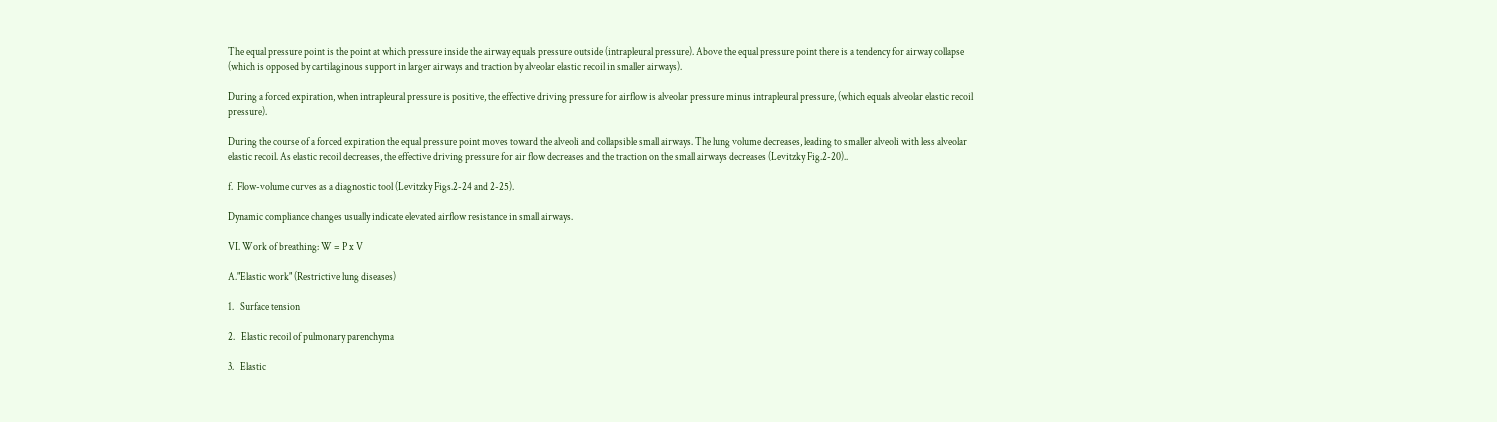The equal pressure point is the point at which pressure inside the airway equals pressure outside (intrapleural pressure). Above the equal pressure point there is a tendency for airway collapse (which is opposed by cartilaginous support in larger airways and traction by alveolar elastic recoil in smaller airways).

During a forced expiration, when intrapleural pressure is positive, the effective driving pressure for airflow is alveolar pressure minus intrapleural pressure, (which equals alveolar elastic recoil pressure).

During the course of a forced expiration the equal pressure point moves toward the alveoli and collapsible small airways. The lung volume decreases, leading to smaller alveoli with less alveolar elastic recoil. As elastic recoil decreases, the effective driving pressure for air flow decreases and the traction on the small airways decreases (Levitzky Fig.2-20)..

f.  Flow-volume curves as a diagnostic tool (Levitzky Figs.2-24 and 2-25).

Dynamic compliance changes usually indicate elevated airflow resistance in small airways.

VI. Work of breathing: W = P x V

A."Elastic work" (Restrictive lung diseases)

1.   Surface tension

2.   Elastic recoil of pulmonary parenchyma

3.   Elastic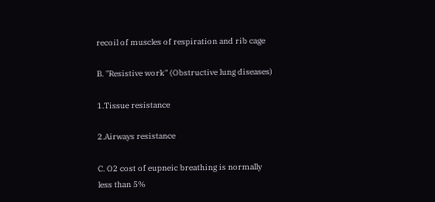recoil of muscles of respiration and rib cage

B. "Resistive work" (Obstructive lung diseases)

1.Tissue resistance

2.Airways resistance

C. O2 cost of eupneic breathing is normally less than 5%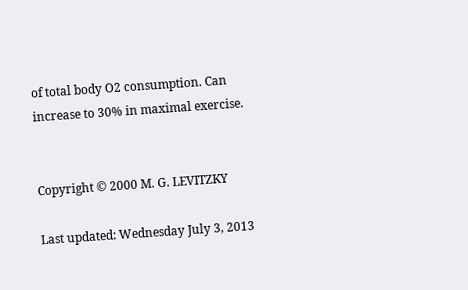of total body O2 consumption. Can increase to 30% in maximal exercise.


Copyright © 2000 M. G. LEVITZKY

Last updated: Wednesday July 3, 2013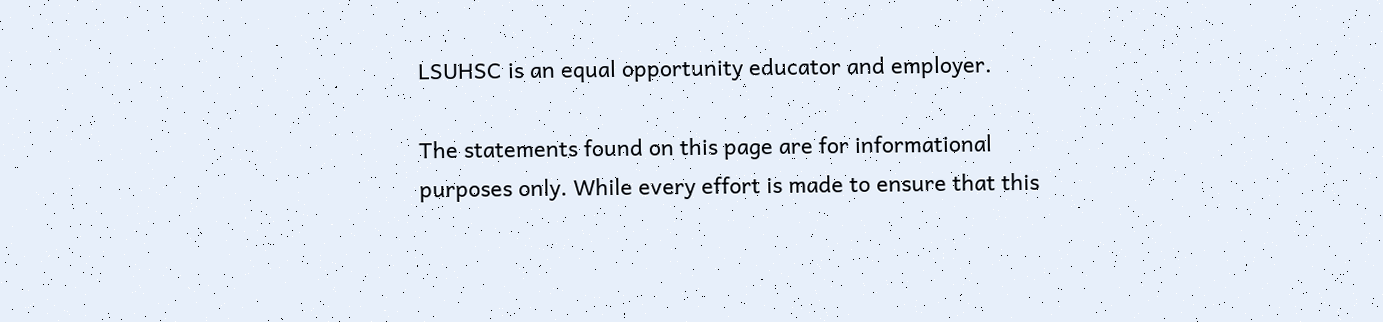LSUHSC is an equal opportunity educator and employer.

The statements found on this page are for informational purposes only. While every effort is made to ensure that this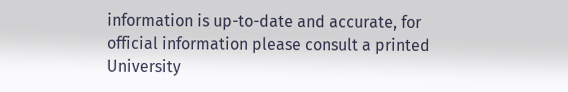information is up-to-date and accurate, for official information please consult a printed University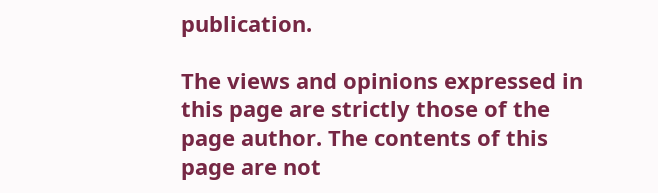publication.

The views and opinions expressed in this page are strictly those of the page author. The contents of this page are not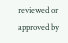reviewed or approved by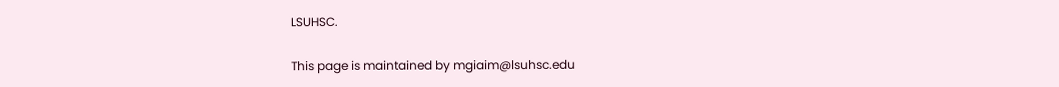LSUHSC.

This page is maintained by mgiaim@lsuhsc.edu